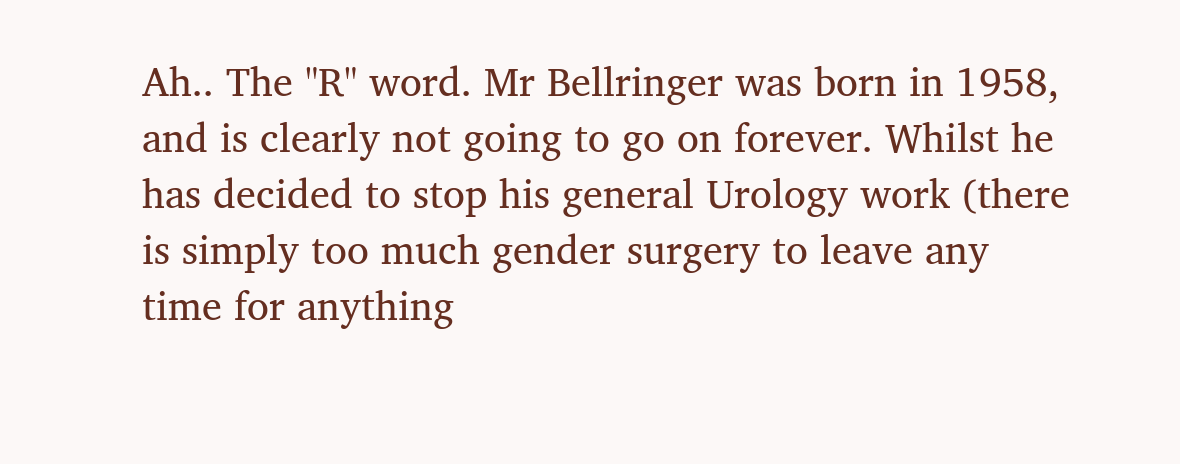Ah.. The "R" word. Mr Bellringer was born in 1958, and is clearly not going to go on forever. Whilst he has decided to stop his general Urology work (there is simply too much gender surgery to leave any time for anything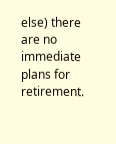else) there are no immediate plans for retirement.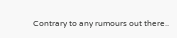Contrary to any rumours out there..